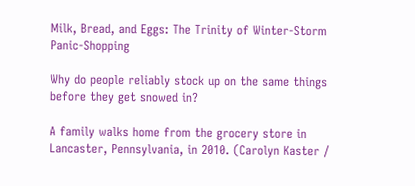Milk, Bread, and Eggs: The Trinity of Winter-Storm Panic-Shopping

Why do people reliably stock up on the same things before they get snowed in?

A family walks home from the grocery store in Lancaster, Pennsylvania, in 2010. (Carolyn Kaster /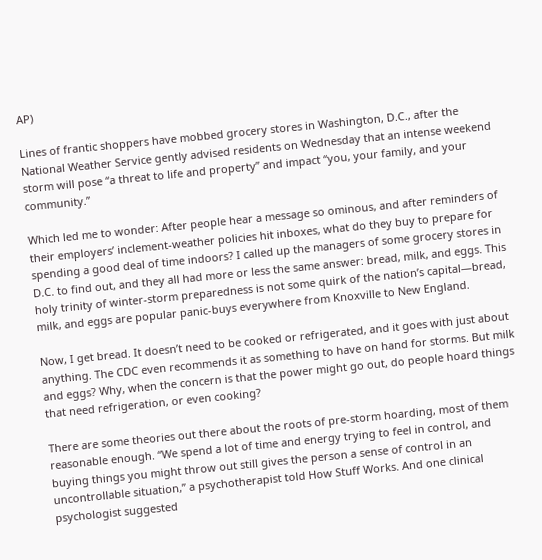AP)

Lines of frantic shoppers have mobbed grocery stores in Washington, D.C., after the National Weather Service gently advised residents on Wednesday that an intense weekend storm will pose “a threat to life and property” and impact “you, your family, and your community.”

Which led me to wonder: After people hear a message so ominous, and after reminders of their employers’ inclement-weather policies hit inboxes, what do they buy to prepare for spending a good deal of time indoors? I called up the managers of some grocery stores in D.C. to find out, and they all had more or less the same answer: bread, milk, and eggs. This holy trinity of winter-storm preparedness is not some quirk of the nation’s capital—bread, milk, and eggs are popular panic-buys everywhere from Knoxville to New England.

Now, I get bread. It doesn’t need to be cooked or refrigerated, and it goes with just about anything. The CDC even recommends it as something to have on hand for storms. But milk and eggs? Why, when the concern is that the power might go out, do people hoard things that need refrigeration, or even cooking?

There are some theories out there about the roots of pre-storm hoarding, most of them reasonable enough. “We spend a lot of time and energy trying to feel in control, and buying things you might throw out still gives the person a sense of control in an uncontrollable situation,” a psychotherapist told How Stuff Works. And one clinical psychologist suggested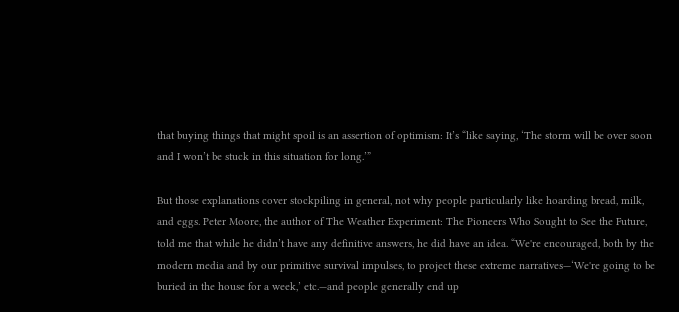that buying things that might spoil is an assertion of optimism: It’s “like saying, ‘The storm will be over soon and I won’t be stuck in this situation for long.’”

But those explanations cover stockpiling in general, not why people particularly like hoarding bread, milk, and eggs. Peter Moore, the author of The Weather Experiment: The Pioneers Who Sought to See the Future, told me that while he didn’t have any definitive answers, he did have an idea. “We're encouraged, both by the modern media and by our primitive survival impulses, to project these extreme narratives—‘We're going to be buried in the house for a week,’ etc.—and people generally end up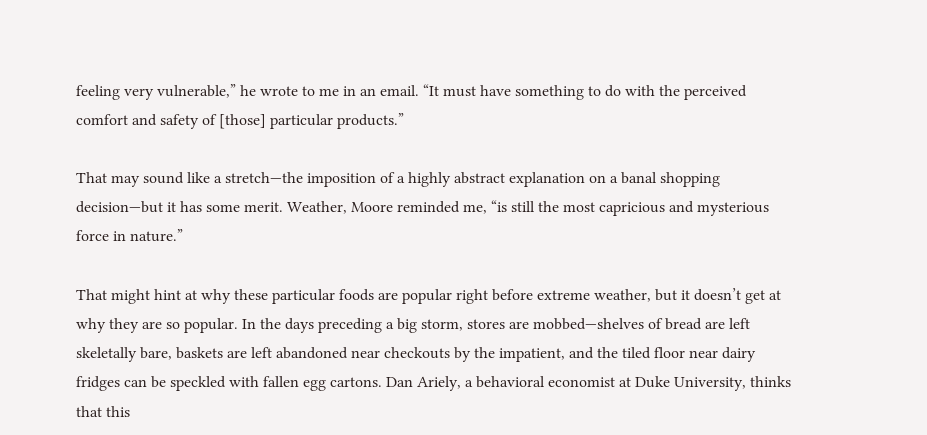feeling very vulnerable,” he wrote to me in an email. “It must have something to do with the perceived comfort and safety of [those] particular products.”

That may sound like a stretch—the imposition of a highly abstract explanation on a banal shopping decision—but it has some merit. Weather, Moore reminded me, “is still the most capricious and mysterious force in nature.”

That might hint at why these particular foods are popular right before extreme weather, but it doesn’t get at why they are so popular. In the days preceding a big storm, stores are mobbed—shelves of bread are left skeletally bare, baskets are left abandoned near checkouts by the impatient, and the tiled floor near dairy fridges can be speckled with fallen egg cartons. Dan Ariely, a behavioral economist at Duke University, thinks that this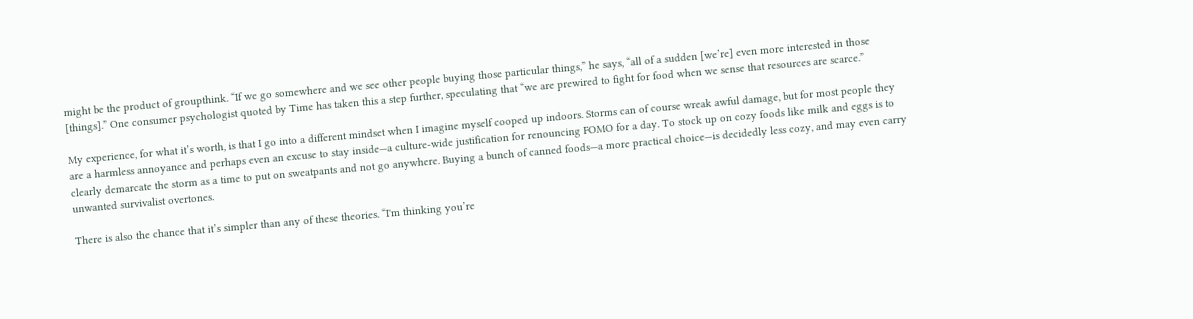might be the product of groupthink. “If we go somewhere and we see other people buying those particular things,” he says, “all of a sudden [we’re] even more interested in those [things].” One consumer psychologist quoted by Time has taken this a step further, speculating that “we are prewired to fight for food when we sense that resources are scarce.”

My experience, for what it’s worth, is that I go into a different mindset when I imagine myself cooped up indoors. Storms can of course wreak awful damage, but for most people they are a harmless annoyance and perhaps even an excuse to stay inside—a culture-wide justification for renouncing FOMO for a day. To stock up on cozy foods like milk and eggs is to clearly demarcate the storm as a time to put on sweatpants and not go anywhere. Buying a bunch of canned foods—a more practical choice—is decidedly less cozy, and may even carry unwanted survivalist overtones.

There is also the chance that it’s simpler than any of these theories. “I'm thinking you’re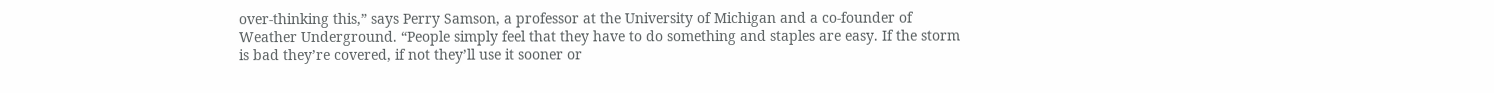over-thinking this,” says Perry Samson, a professor at the University of Michigan and a co-founder of Weather Underground. “People simply feel that they have to do something and staples are easy. If the storm is bad they’re covered, if not they’ll use it sooner or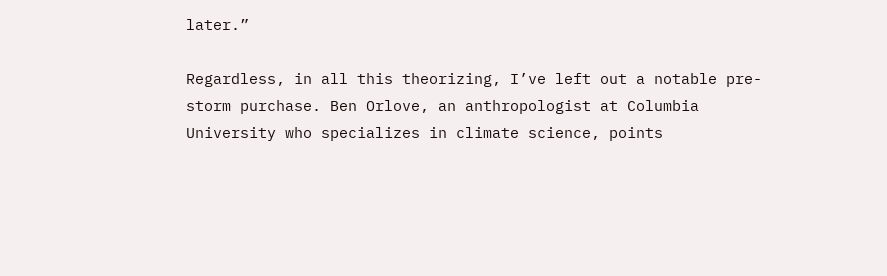later.”

Regardless, in all this theorizing, I’ve left out a notable pre-storm purchase. Ben Orlove, an anthropologist at Columbia University who specializes in climate science, points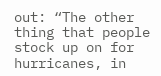out: “The other thing that people stock up on for hurricanes, in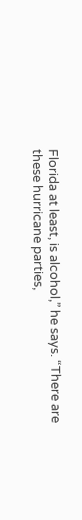Florida at least, is alcohol,” he says. “There are these hurricane parties,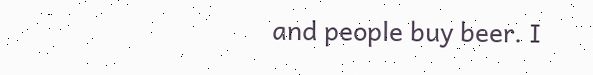and people buy beer. I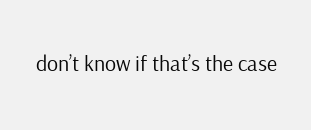don’t know if that’s the case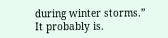during winter storms.” It probably is.